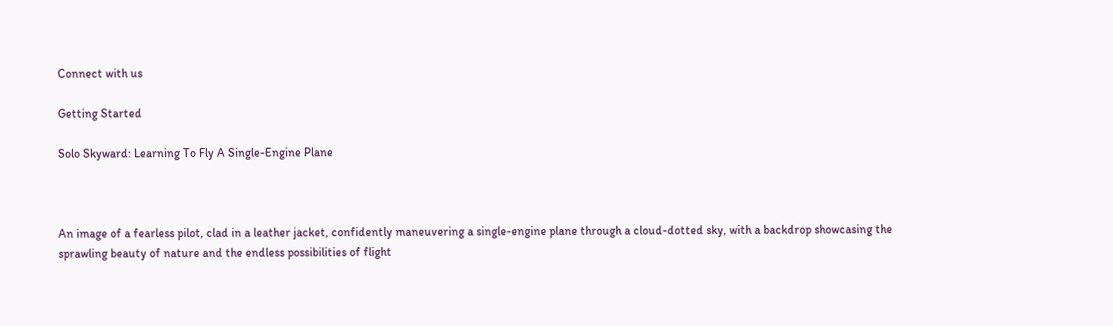Connect with us

Getting Started

Solo Skyward: Learning To Fly A Single-Engine Plane



An image of a fearless pilot, clad in a leather jacket, confidently maneuvering a single-engine plane through a cloud-dotted sky, with a backdrop showcasing the sprawling beauty of nature and the endless possibilities of flight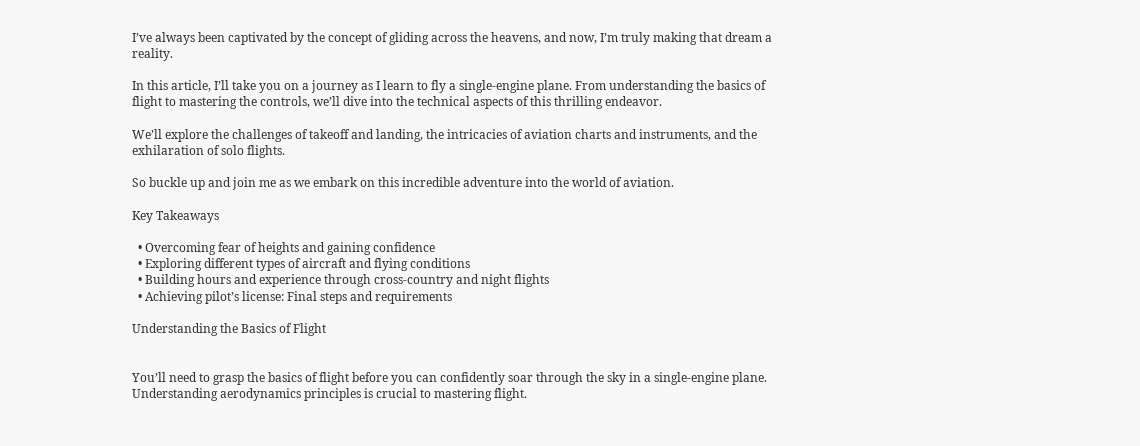I’ve always been captivated by the concept of gliding across the heavens, and now, I’m truly making that dream a reality.

In this article, I’ll take you on a journey as I learn to fly a single-engine plane. From understanding the basics of flight to mastering the controls, we’ll dive into the technical aspects of this thrilling endeavor.

We’ll explore the challenges of takeoff and landing, the intricacies of aviation charts and instruments, and the exhilaration of solo flights.

So buckle up and join me as we embark on this incredible adventure into the world of aviation.

Key Takeaways

  • Overcoming fear of heights and gaining confidence
  • Exploring different types of aircraft and flying conditions
  • Building hours and experience through cross-country and night flights
  • Achieving pilot’s license: Final steps and requirements

Understanding the Basics of Flight


You’ll need to grasp the basics of flight before you can confidently soar through the sky in a single-engine plane. Understanding aerodynamics principles is crucial to mastering flight.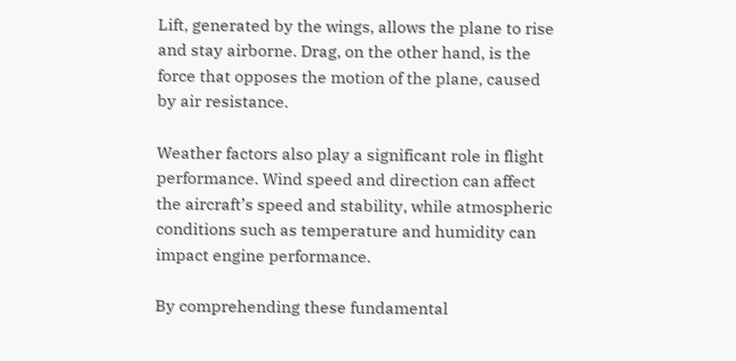Lift, generated by the wings, allows the plane to rise and stay airborne. Drag, on the other hand, is the force that opposes the motion of the plane, caused by air resistance.

Weather factors also play a significant role in flight performance. Wind speed and direction can affect the aircraft’s speed and stability, while atmospheric conditions such as temperature and humidity can impact engine performance.

By comprehending these fundamental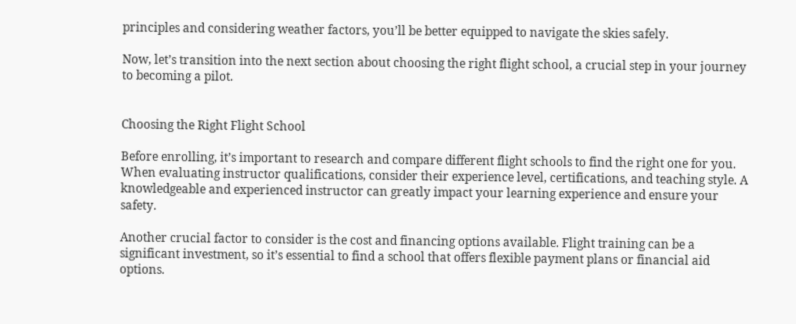principles and considering weather factors, you’ll be better equipped to navigate the skies safely.

Now, let’s transition into the next section about choosing the right flight school, a crucial step in your journey to becoming a pilot.


Choosing the Right Flight School

Before enrolling, it’s important to research and compare different flight schools to find the right one for you. When evaluating instructor qualifications, consider their experience level, certifications, and teaching style. A knowledgeable and experienced instructor can greatly impact your learning experience and ensure your safety.

Another crucial factor to consider is the cost and financing options available. Flight training can be a significant investment, so it’s essential to find a school that offers flexible payment plans or financial aid options.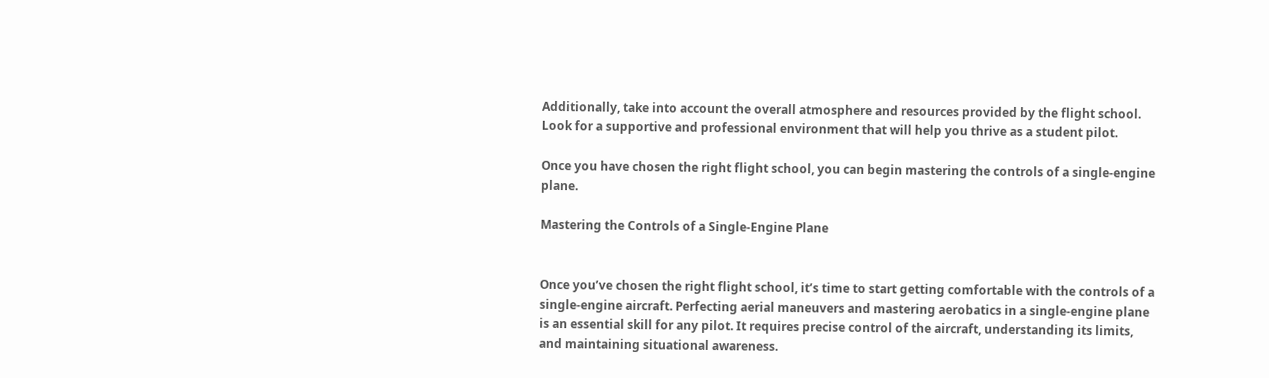Additionally, take into account the overall atmosphere and resources provided by the flight school. Look for a supportive and professional environment that will help you thrive as a student pilot.

Once you have chosen the right flight school, you can begin mastering the controls of a single-engine plane.

Mastering the Controls of a Single-Engine Plane


Once you’ve chosen the right flight school, it’s time to start getting comfortable with the controls of a single-engine aircraft. Perfecting aerial maneuvers and mastering aerobatics in a single-engine plane is an essential skill for any pilot. It requires precise control of the aircraft, understanding its limits, and maintaining situational awareness.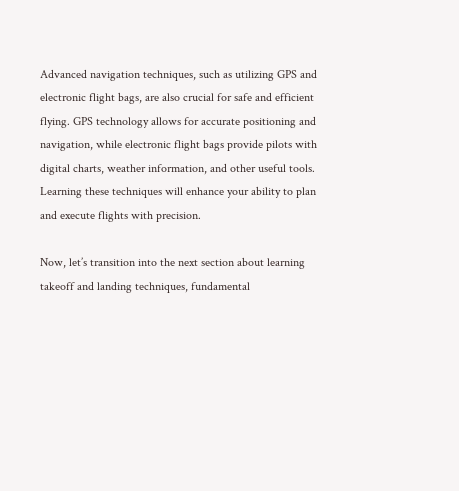Advanced navigation techniques, such as utilizing GPS and electronic flight bags, are also crucial for safe and efficient flying. GPS technology allows for accurate positioning and navigation, while electronic flight bags provide pilots with digital charts, weather information, and other useful tools. Learning these techniques will enhance your ability to plan and execute flights with precision.

Now, let’s transition into the next section about learning takeoff and landing techniques, fundamental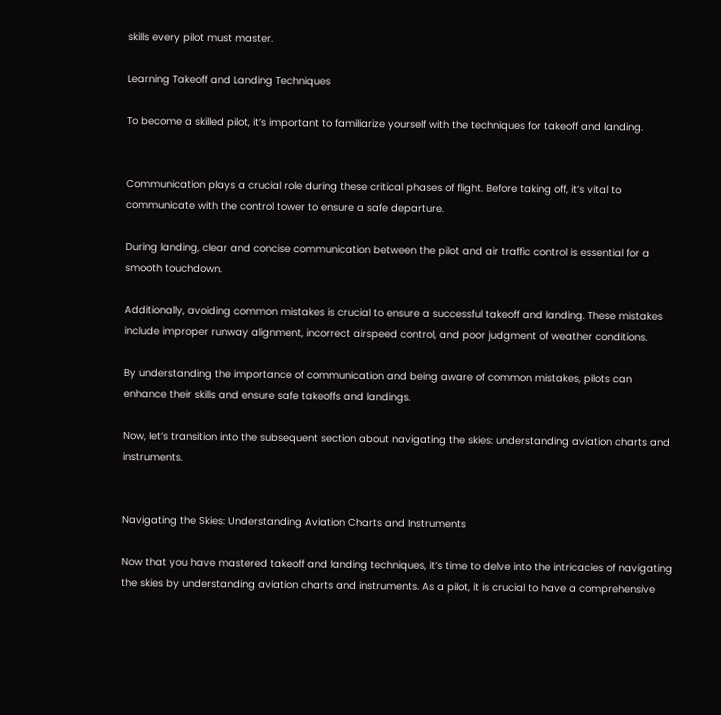skills every pilot must master.

Learning Takeoff and Landing Techniques

To become a skilled pilot, it’s important to familiarize yourself with the techniques for takeoff and landing.


Communication plays a crucial role during these critical phases of flight. Before taking off, it’s vital to communicate with the control tower to ensure a safe departure.

During landing, clear and concise communication between the pilot and air traffic control is essential for a smooth touchdown.

Additionally, avoiding common mistakes is crucial to ensure a successful takeoff and landing. These mistakes include improper runway alignment, incorrect airspeed control, and poor judgment of weather conditions.

By understanding the importance of communication and being aware of common mistakes, pilots can enhance their skills and ensure safe takeoffs and landings.

Now, let’s transition into the subsequent section about navigating the skies: understanding aviation charts and instruments.


Navigating the Skies: Understanding Aviation Charts and Instruments

Now that you have mastered takeoff and landing techniques, it’s time to delve into the intricacies of navigating the skies by understanding aviation charts and instruments. As a pilot, it is crucial to have a comprehensive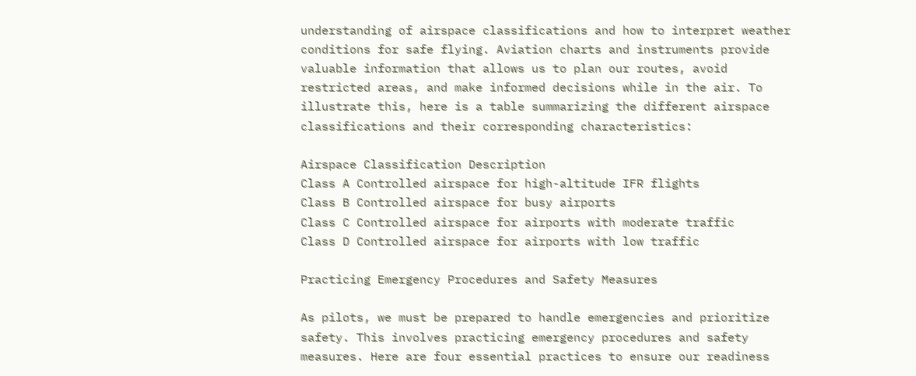understanding of airspace classifications and how to interpret weather conditions for safe flying. Aviation charts and instruments provide valuable information that allows us to plan our routes, avoid restricted areas, and make informed decisions while in the air. To illustrate this, here is a table summarizing the different airspace classifications and their corresponding characteristics:

Airspace Classification Description
Class A Controlled airspace for high-altitude IFR flights
Class B Controlled airspace for busy airports
Class C Controlled airspace for airports with moderate traffic
Class D Controlled airspace for airports with low traffic

Practicing Emergency Procedures and Safety Measures

As pilots, we must be prepared to handle emergencies and prioritize safety. This involves practicing emergency procedures and safety measures. Here are four essential practices to ensure our readiness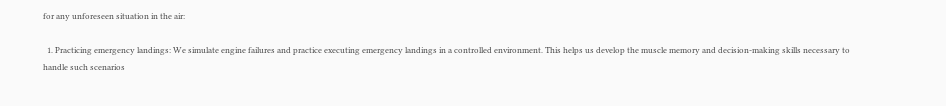for any unforeseen situation in the air:

  1. Practicing emergency landings: We simulate engine failures and practice executing emergency landings in a controlled environment. This helps us develop the muscle memory and decision-making skills necessary to handle such scenarios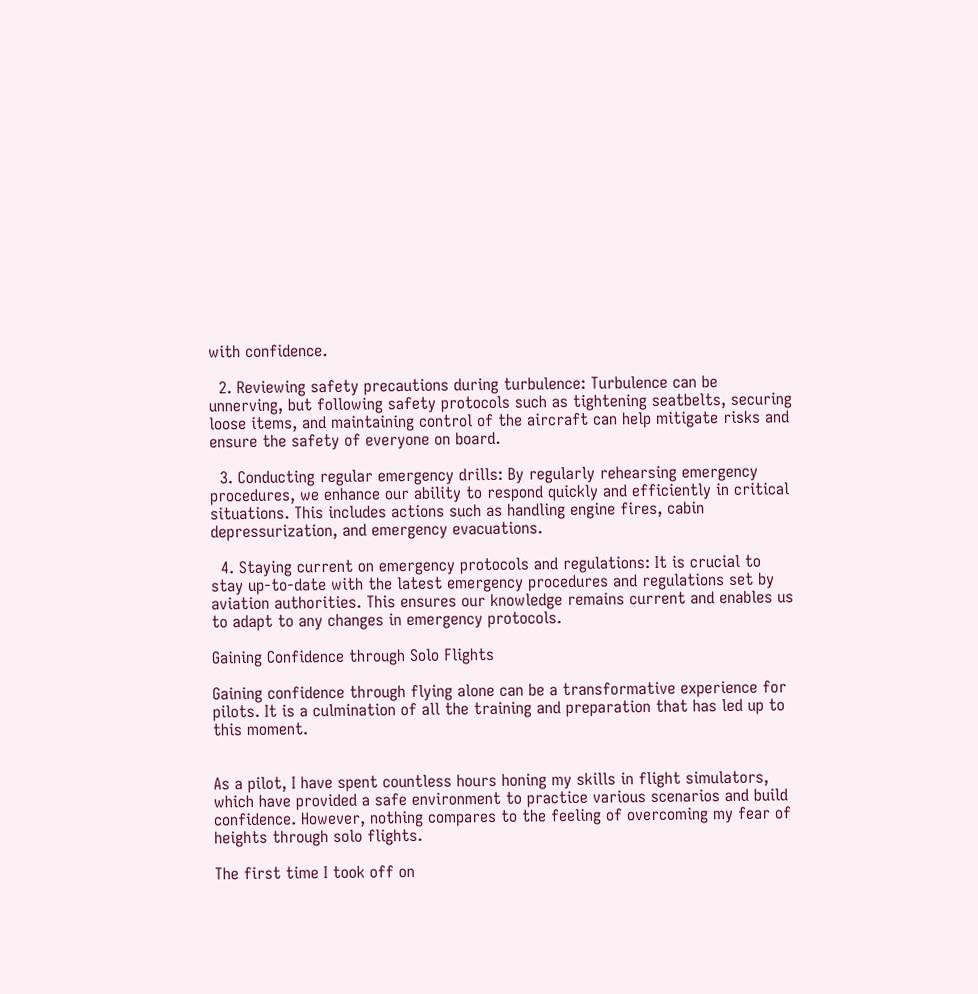with confidence.

  2. Reviewing safety precautions during turbulence: Turbulence can be unnerving, but following safety protocols such as tightening seatbelts, securing loose items, and maintaining control of the aircraft can help mitigate risks and ensure the safety of everyone on board.

  3. Conducting regular emergency drills: By regularly rehearsing emergency procedures, we enhance our ability to respond quickly and efficiently in critical situations. This includes actions such as handling engine fires, cabin depressurization, and emergency evacuations.

  4. Staying current on emergency protocols and regulations: It is crucial to stay up-to-date with the latest emergency procedures and regulations set by aviation authorities. This ensures our knowledge remains current and enables us to adapt to any changes in emergency protocols.

Gaining Confidence through Solo Flights

Gaining confidence through flying alone can be a transformative experience for pilots. It is a culmination of all the training and preparation that has led up to this moment.


As a pilot, I have spent countless hours honing my skills in flight simulators, which have provided a safe environment to practice various scenarios and build confidence. However, nothing compares to the feeling of overcoming my fear of heights through solo flights.

The first time I took off on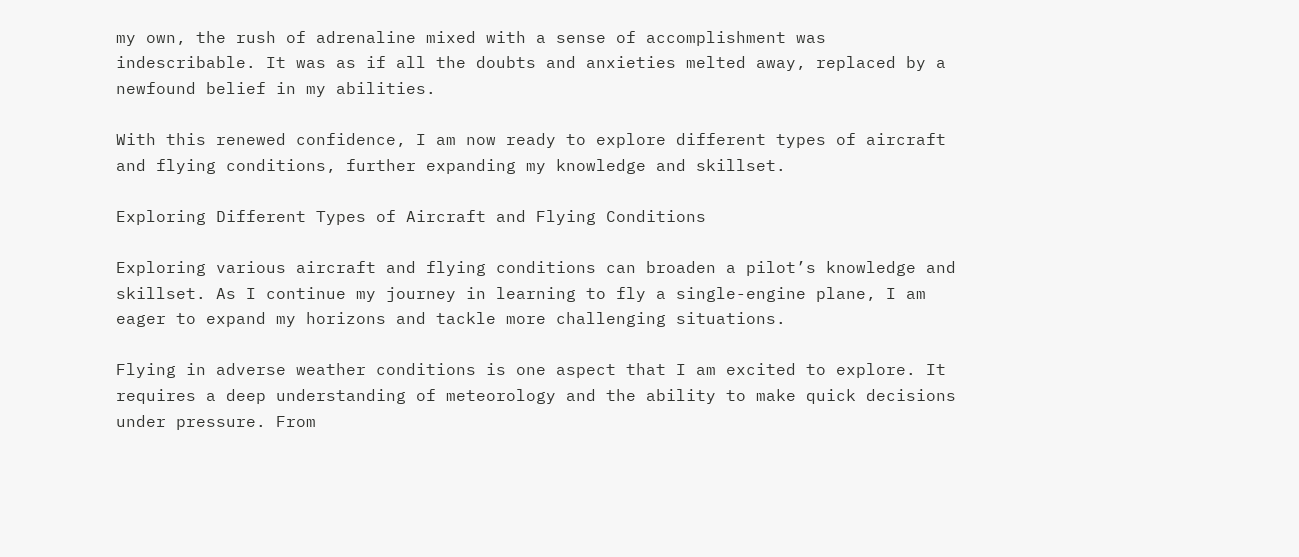my own, the rush of adrenaline mixed with a sense of accomplishment was indescribable. It was as if all the doubts and anxieties melted away, replaced by a newfound belief in my abilities.

With this renewed confidence, I am now ready to explore different types of aircraft and flying conditions, further expanding my knowledge and skillset.

Exploring Different Types of Aircraft and Flying Conditions

Exploring various aircraft and flying conditions can broaden a pilot’s knowledge and skillset. As I continue my journey in learning to fly a single-engine plane, I am eager to expand my horizons and tackle more challenging situations.

Flying in adverse weather conditions is one aspect that I am excited to explore. It requires a deep understanding of meteorology and the ability to make quick decisions under pressure. From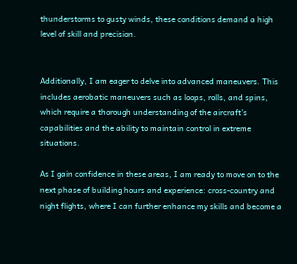thunderstorms to gusty winds, these conditions demand a high level of skill and precision.


Additionally, I am eager to delve into advanced maneuvers. This includes aerobatic maneuvers such as loops, rolls, and spins, which require a thorough understanding of the aircraft’s capabilities and the ability to maintain control in extreme situations.

As I gain confidence in these areas, I am ready to move on to the next phase of building hours and experience: cross-country and night flights, where I can further enhance my skills and become a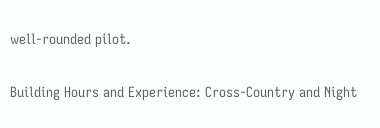well-rounded pilot.

Building Hours and Experience: Cross-Country and Night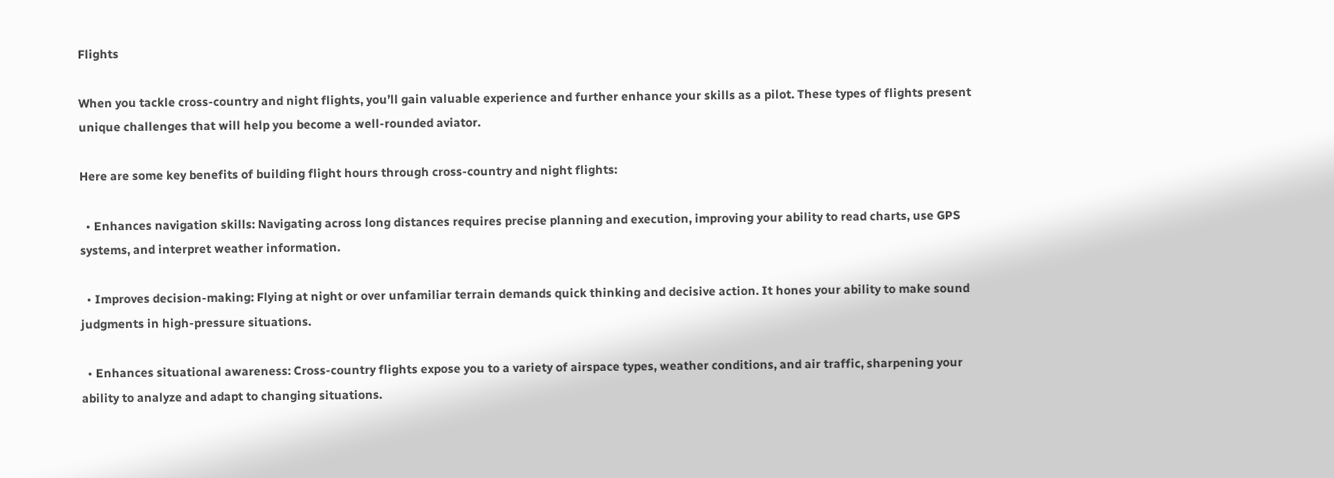Flights

When you tackle cross-country and night flights, you’ll gain valuable experience and further enhance your skills as a pilot. These types of flights present unique challenges that will help you become a well-rounded aviator.

Here are some key benefits of building flight hours through cross-country and night flights:

  • Enhances navigation skills: Navigating across long distances requires precise planning and execution, improving your ability to read charts, use GPS systems, and interpret weather information.

  • Improves decision-making: Flying at night or over unfamiliar terrain demands quick thinking and decisive action. It hones your ability to make sound judgments in high-pressure situations.

  • Enhances situational awareness: Cross-country flights expose you to a variety of airspace types, weather conditions, and air traffic, sharpening your ability to analyze and adapt to changing situations.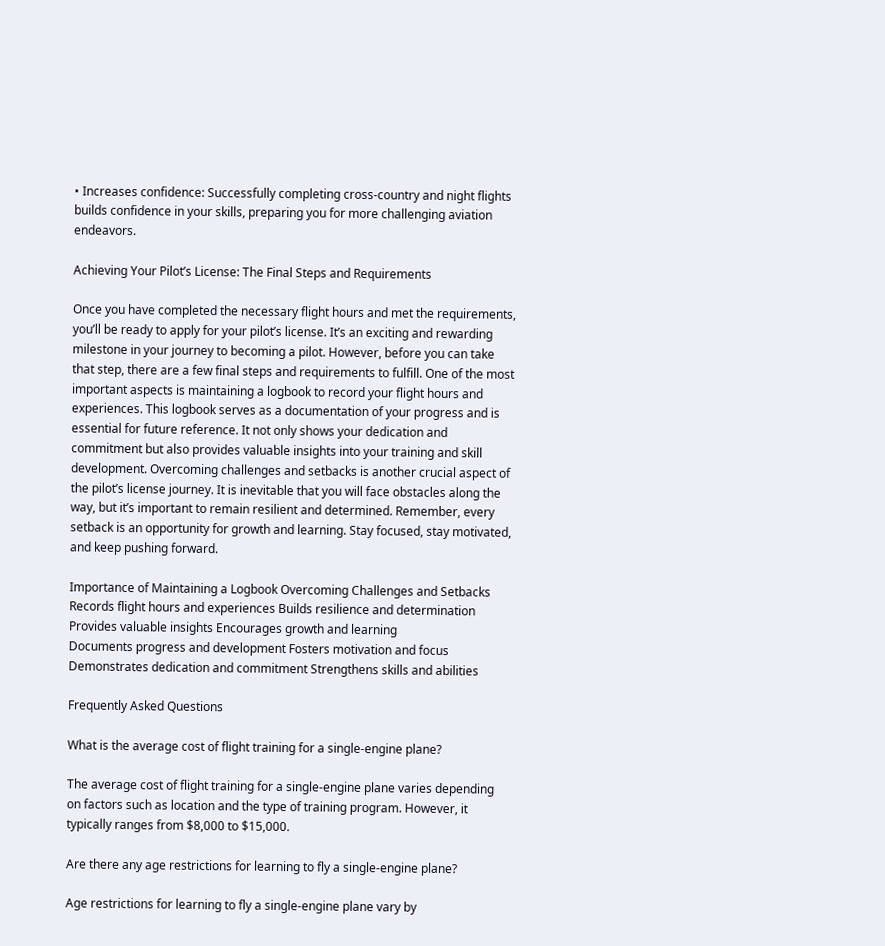• Increases confidence: Successfully completing cross-country and night flights builds confidence in your skills, preparing you for more challenging aviation endeavors.

Achieving Your Pilot’s License: The Final Steps and Requirements

Once you have completed the necessary flight hours and met the requirements, you’ll be ready to apply for your pilot’s license. It’s an exciting and rewarding milestone in your journey to becoming a pilot. However, before you can take that step, there are a few final steps and requirements to fulfill. One of the most important aspects is maintaining a logbook to record your flight hours and experiences. This logbook serves as a documentation of your progress and is essential for future reference. It not only shows your dedication and commitment but also provides valuable insights into your training and skill development. Overcoming challenges and setbacks is another crucial aspect of the pilot’s license journey. It is inevitable that you will face obstacles along the way, but it’s important to remain resilient and determined. Remember, every setback is an opportunity for growth and learning. Stay focused, stay motivated, and keep pushing forward.

Importance of Maintaining a Logbook Overcoming Challenges and Setbacks
Records flight hours and experiences Builds resilience and determination
Provides valuable insights Encourages growth and learning
Documents progress and development Fosters motivation and focus
Demonstrates dedication and commitment Strengthens skills and abilities

Frequently Asked Questions

What is the average cost of flight training for a single-engine plane?

The average cost of flight training for a single-engine plane varies depending on factors such as location and the type of training program. However, it typically ranges from $8,000 to $15,000.

Are there any age restrictions for learning to fly a single-engine plane?

Age restrictions for learning to fly a single-engine plane vary by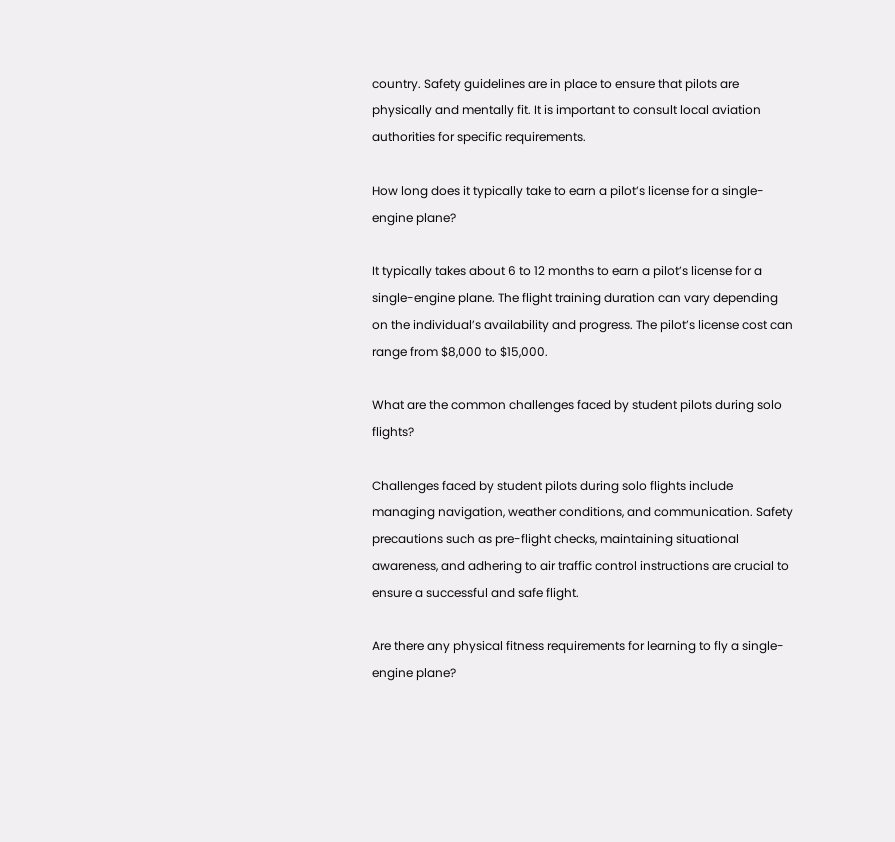country. Safety guidelines are in place to ensure that pilots are physically and mentally fit. It is important to consult local aviation authorities for specific requirements.

How long does it typically take to earn a pilot’s license for a single-engine plane?

It typically takes about 6 to 12 months to earn a pilot’s license for a single-engine plane. The flight training duration can vary depending on the individual’s availability and progress. The pilot’s license cost can range from $8,000 to $15,000.

What are the common challenges faced by student pilots during solo flights?

Challenges faced by student pilots during solo flights include managing navigation, weather conditions, and communication. Safety precautions such as pre-flight checks, maintaining situational awareness, and adhering to air traffic control instructions are crucial to ensure a successful and safe flight.

Are there any physical fitness requirements for learning to fly a single-engine plane?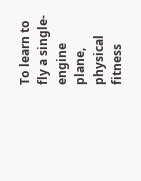To learn to fly a single-engine plane, physical fitness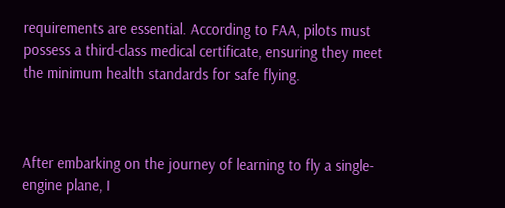requirements are essential. According to FAA, pilots must possess a third-class medical certificate, ensuring they meet the minimum health standards for safe flying.



After embarking on the journey of learning to fly a single-engine plane, I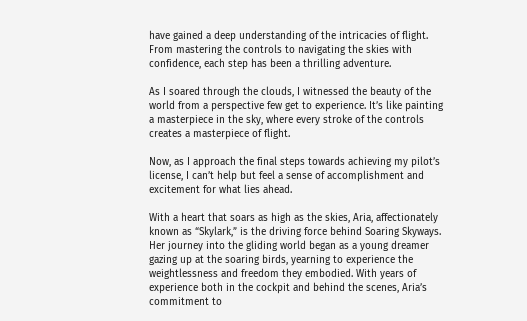have gained a deep understanding of the intricacies of flight. From mastering the controls to navigating the skies with confidence, each step has been a thrilling adventure.

As I soared through the clouds, I witnessed the beauty of the world from a perspective few get to experience. It’s like painting a masterpiece in the sky, where every stroke of the controls creates a masterpiece of flight.

Now, as I approach the final steps towards achieving my pilot’s license, I can’t help but feel a sense of accomplishment and excitement for what lies ahead.

With a heart that soars as high as the skies, Aria, affectionately known as “Skylark,” is the driving force behind Soaring Skyways. Her journey into the gliding world began as a young dreamer gazing up at the soaring birds, yearning to experience the weightlessness and freedom they embodied. With years of experience both in the cockpit and behind the scenes, Aria’s commitment to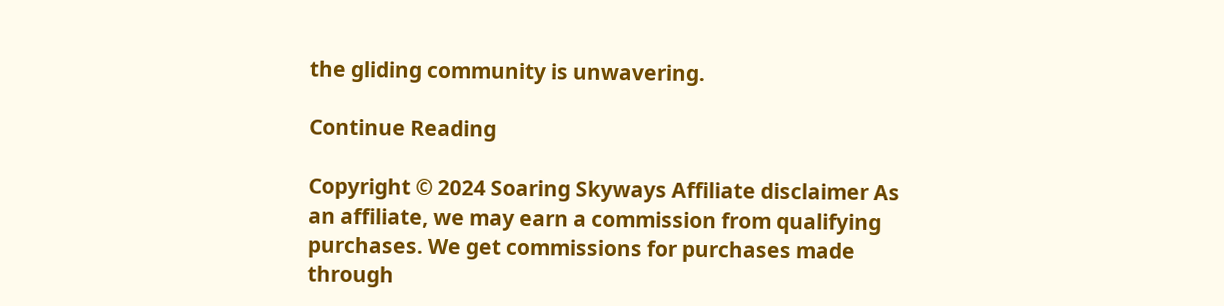the gliding community is unwavering.

Continue Reading

Copyright © 2024 Soaring Skyways Affiliate disclaimer As an affiliate, we may earn a commission from qualifying purchases. We get commissions for purchases made through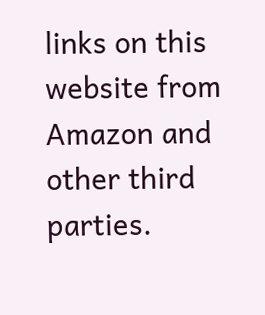links on this website from Amazon and other third parties.